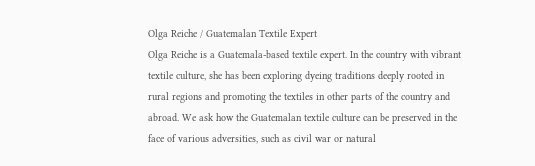Olga Reiche / Guatemalan Textile Expert
Olga Reiche is a Guatemala-based textile expert. In the country with vibrant textile culture, she has been exploring dyeing traditions deeply rooted in rural regions and promoting the textiles in other parts of the country and abroad. We ask how the Guatemalan textile culture can be preserved in the face of various adversities, such as civil war or natural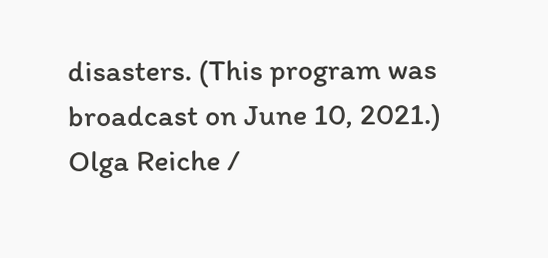disasters. (This program was broadcast on June 10, 2021.)
Olga Reiche /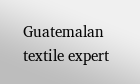Guatemalan textile expert